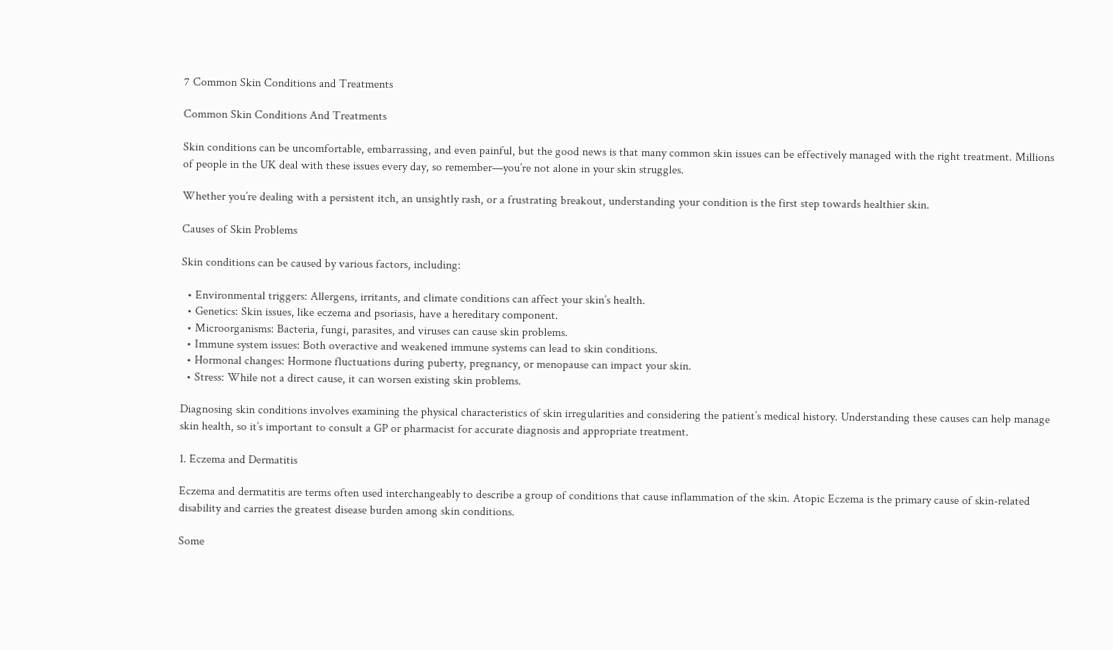7 Common Skin Conditions and Treatments

Common Skin Conditions And Treatments

Skin conditions can be uncomfortable, embarrassing, and even painful, but the good news is that many common skin issues can be effectively managed with the right treatment. Millions of people in the UK deal with these issues every day, so remember—you’re not alone in your skin struggles.

Whether you’re dealing with a persistent itch, an unsightly rash, or a frustrating breakout, understanding your condition is the first step towards healthier skin.

Causes of Skin Problems

Skin conditions can be caused by various factors, including:

  • Environmental triggers: Allergens, irritants, and climate conditions can affect your skin’s health.
  • Genetics: Skin issues, like eczema and psoriasis, have a hereditary component.
  • Microorganisms: Bacteria, fungi, parasites, and viruses can cause skin problems.
  • Immune system issues: Both overactive and weakened immune systems can lead to skin conditions.
  • Hormonal changes: Hormone fluctuations during puberty, pregnancy, or menopause can impact your skin.
  • Stress: While not a direct cause, it can worsen existing skin problems.

Diagnosing skin conditions involves examining the physical characteristics of skin irregularities and considering the patient’s medical history. Understanding these causes can help manage skin health, so it’s important to consult a GP or pharmacist for accurate diagnosis and appropriate treatment.

1. Eczema and Dermatitis

Eczema and dermatitis are terms often used interchangeably to describe a group of conditions that cause inflammation of the skin. Atopic Eczema is the primary cause of skin-related disability and carries the greatest disease burden among skin conditions.

Some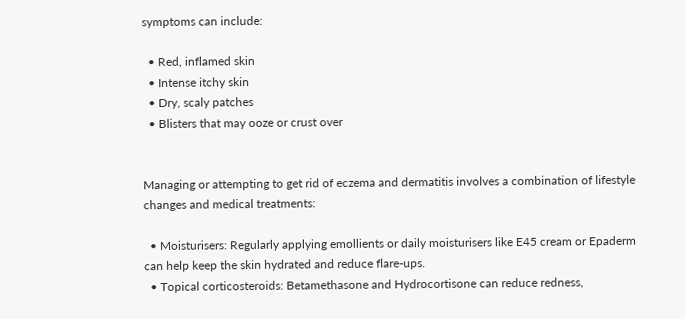symptoms can include:

  • Red, inflamed skin
  • Intense itchy skin
  • Dry, scaly patches
  • Blisters that may ooze or crust over


Managing or attempting to get rid of eczema and dermatitis involves a combination of lifestyle changes and medical treatments:

  • Moisturisers: Regularly applying emollients or daily moisturisers like E45 cream or Epaderm can help keep the skin hydrated and reduce flare-ups.
  • Topical corticosteroids: Betamethasone and Hydrocortisone can reduce redness,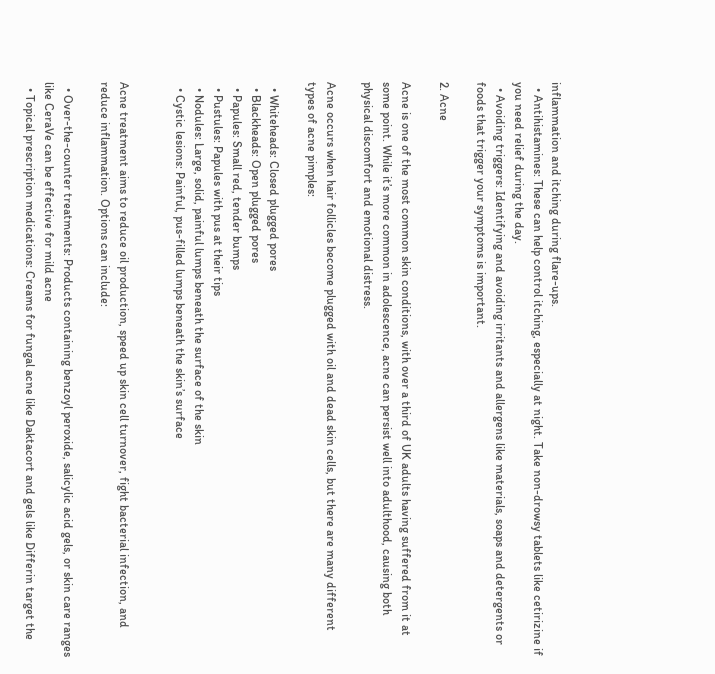inflammation and itching during flare-ups.
  • Antihistamines: These can help control itching, especially at night. Take non-drowsy tablets like cetirizine if you need relief during the day.
  • Avoiding triggers: Identifying and avoiding irritants and allergens like materials, soaps and detergents or foods that trigger your symptoms is important.

2. Acne

Acne is one of the most common skin conditions, with over a third of UK adults having suffered from it at some point. While it’s more common in adolescence, acne can persist well into adulthood, causing both physical discomfort and emotional distress.

Acne occurs when hair follicles become plugged with oil and dead skin cells, but there are many different types of acne pimples:

  • Whiteheads: Closed plugged pores
  • Blackheads: Open plugged pores
  • Papules: Small red, tender bumps
  • Pustules: Papules with pus at their tips
  • Nodules: Large, solid, painful lumps beneath the surface of the skin
  • Cystic lesions: Painful, pus-filled lumps beneath the skin’s surface


Acne treatment aims to reduce oil production, speed up skin cell turnover, fight bacterial infection, and reduce inflammation. Options can include:

  • Over-the-counter treatments: Products containing benzoyl peroxide, salicylic acid gels, or skin care ranges like CeraVe can be effective for mild acne
  • Topical prescription medications: Creams for fungal acne like Daktacort and gels like Differin target the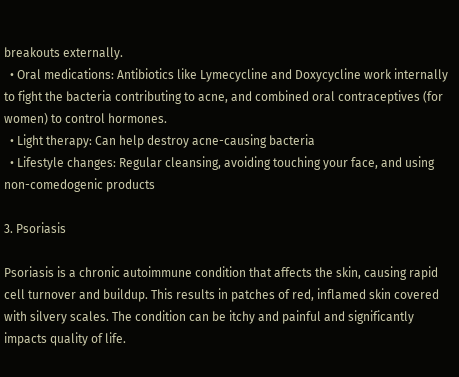breakouts externally.
  • Oral medications: Antibiotics like Lymecycline and Doxycycline work internally to fight the bacteria contributing to acne, and combined oral contraceptives (for women) to control hormones.
  • Light therapy: Can help destroy acne-causing bacteria
  • Lifestyle changes: Regular cleansing, avoiding touching your face, and using non-comedogenic products

3. Psoriasis

Psoriasis is a chronic autoimmune condition that affects the skin, causing rapid cell turnover and buildup. This results in patches of red, inflamed skin covered with silvery scales. The condition can be itchy and painful and significantly impacts quality of life.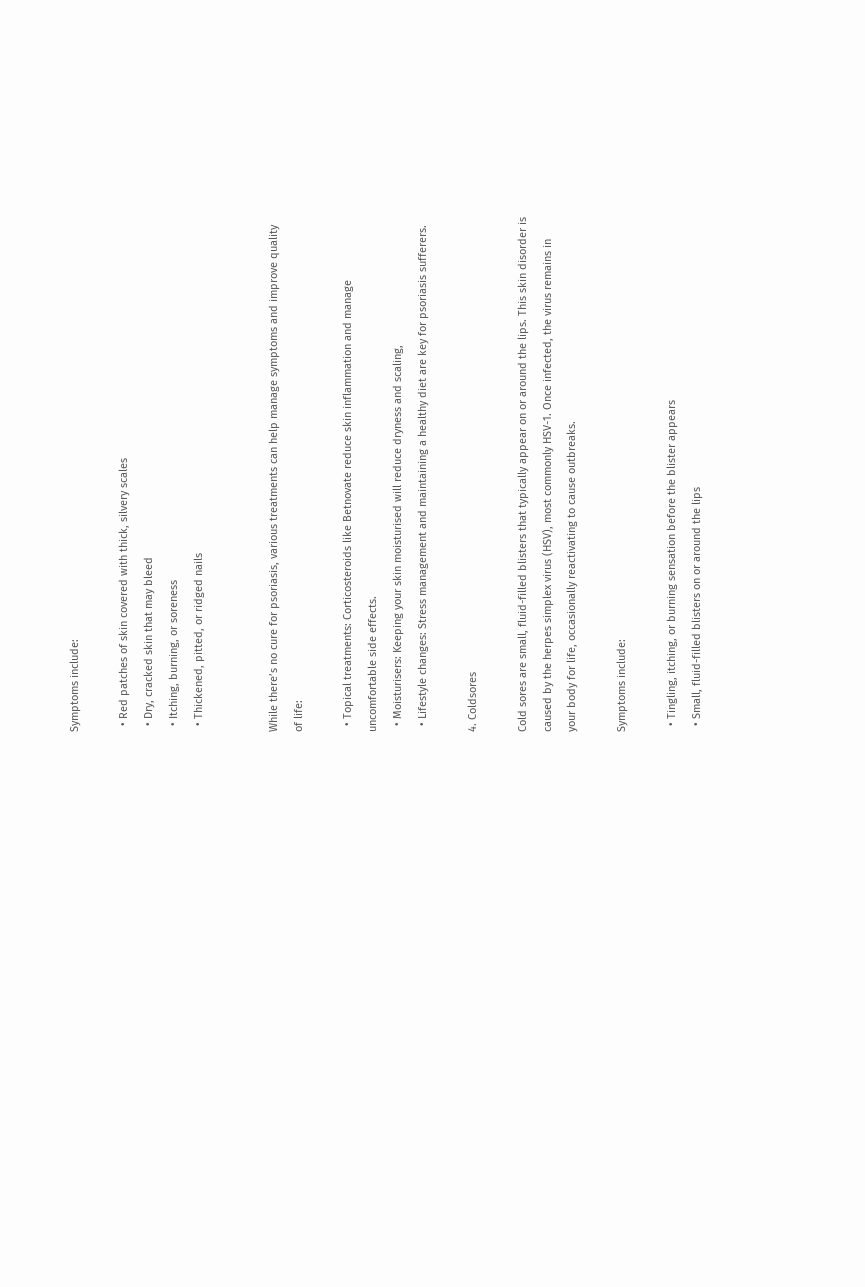Symptoms include:

  • Red patches of skin covered with thick, silvery scales
  • Dry, cracked skin that may bleed
  • Itching, burning, or soreness
  • Thickened, pitted, or ridged nails


While there’s no cure for psoriasis, various treatments can help manage symptoms and improve quality of life:

  • Topical treatments: Corticosteroids like Betnovate reduce skin inflammation and manage uncomfortable side effects.
  • Moisturisers: Keeping your skin moisturised will reduce dryness and scaling,
  • Lifestyle changes: Stress management and maintaining a healthy diet are key for psoriasis sufferers.

4. Coldsores

Cold sores are small, fluid-filled blisters that typically appear on or around the lips. This skin disorder is caused by the herpes simplex virus (HSV), most commonly HSV-1. Once infected, the virus remains in your body for life, occasionally reactivating to cause outbreaks.

Symptoms include:

  • Tingling, itching, or burning sensation before the blister appears
  • Small, fluid-filled blisters on or around the lips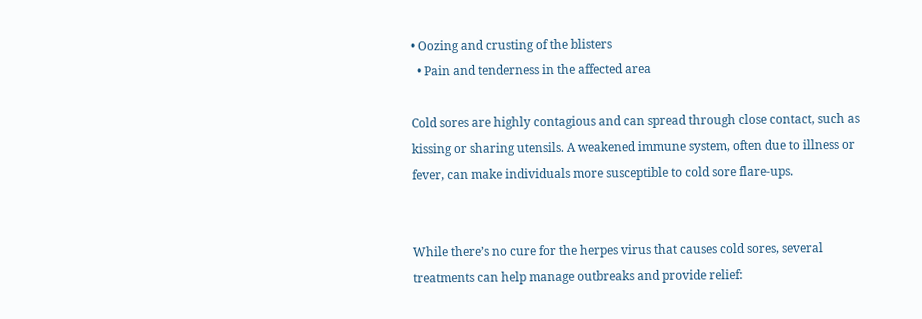• Oozing and crusting of the blisters
  • Pain and tenderness in the affected area

Cold sores are highly contagious and can spread through close contact, such as kissing or sharing utensils. A weakened immune system, often due to illness or fever, can make individuals more susceptible to cold sore flare-ups.


While there’s no cure for the herpes virus that causes cold sores, several treatments can help manage outbreaks and provide relief: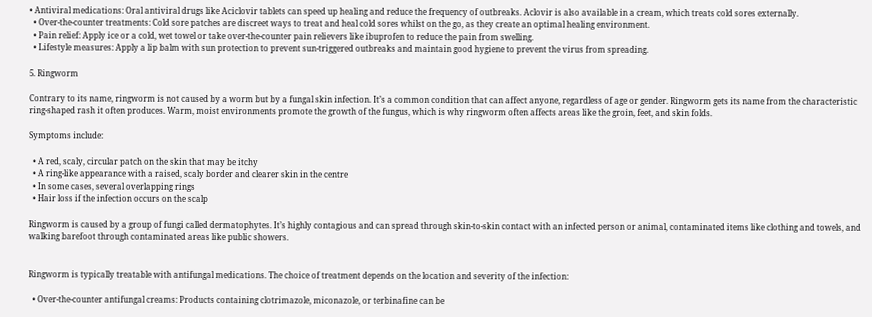• Antiviral medications: Oral antiviral drugs like Aciclovir tablets can speed up healing and reduce the frequency of outbreaks. Aclovir is also available in a cream, which treats cold sores externally.
  • Over-the-counter treatments: Cold sore patches are discreet ways to treat and heal cold sores whilst on the go, as they create an optimal healing environment.
  • Pain relief: Apply ice or a cold, wet towel or take over-the-counter pain relievers like ibuprofen to reduce the pain from swelling.
  • Lifestyle measures: Apply a lip balm with sun protection to prevent sun-triggered outbreaks and maintain good hygiene to prevent the virus from spreading.

5. Ringworm

Contrary to its name, ringworm is not caused by a worm but by a fungal skin infection. It’s a common condition that can affect anyone, regardless of age or gender. Ringworm gets its name from the characteristic ring-shaped rash it often produces. Warm, moist environments promote the growth of the fungus, which is why ringworm often affects areas like the groin, feet, and skin folds.

Symptoms include:

  • A red, scaly, circular patch on the skin that may be itchy
  • A ring-like appearance with a raised, scaly border and clearer skin in the centre
  • In some cases, several overlapping rings
  • Hair loss if the infection occurs on the scalp

Ringworm is caused by a group of fungi called dermatophytes. It’s highly contagious and can spread through skin-to-skin contact with an infected person or animal, contaminated items like clothing and towels, and walking barefoot through contaminated areas like public showers.


Ringworm is typically treatable with antifungal medications. The choice of treatment depends on the location and severity of the infection:

  • Over-the-counter antifungal creams: Products containing clotrimazole, miconazole, or terbinafine can be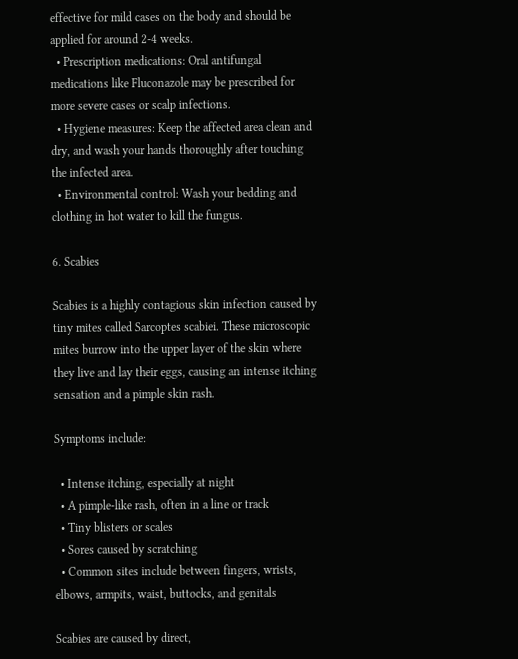effective for mild cases on the body and should be applied for around 2-4 weeks.
  • Prescription medications: Oral antifungal medications like Fluconazole may be prescribed for more severe cases or scalp infections.
  • Hygiene measures: Keep the affected area clean and dry, and wash your hands thoroughly after touching the infected area.
  • Environmental control: Wash your bedding and clothing in hot water to kill the fungus.

6. Scabies

Scabies is a highly contagious skin infection caused by tiny mites called Sarcoptes scabiei. These microscopic mites burrow into the upper layer of the skin where they live and lay their eggs, causing an intense itching sensation and a pimple skin rash.

Symptoms include:

  • Intense itching, especially at night
  • A pimple-like rash, often in a line or track
  • Tiny blisters or scales
  • Sores caused by scratching
  • Common sites include between fingers, wrists, elbows, armpits, waist, buttocks, and genitals

Scabies are caused by direct,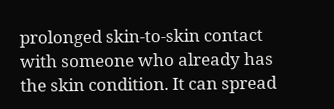prolonged skin-to-skin contact with someone who already has the skin condition. It can spread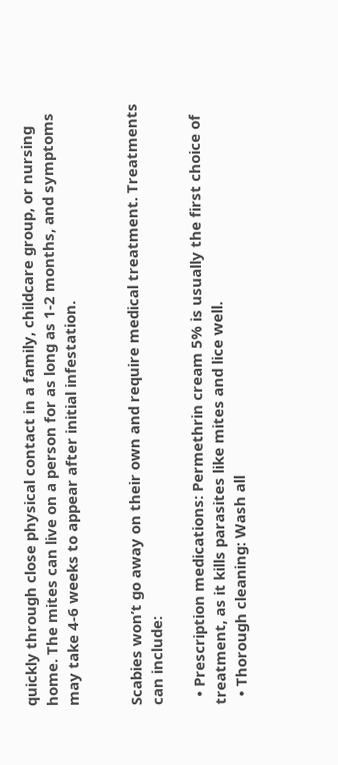quickly through close physical contact in a family, childcare group, or nursing home. The mites can live on a person for as long as 1-2 months, and symptoms may take 4-6 weeks to appear after initial infestation.


Scabies won’t go away on their own and require medical treatment. Treatments can include:

  • Prescription medications: Permethrin cream 5% is usually the first choice of treatment, as it kills parasites like mites and lice well.
  • Thorough cleaning: Wash all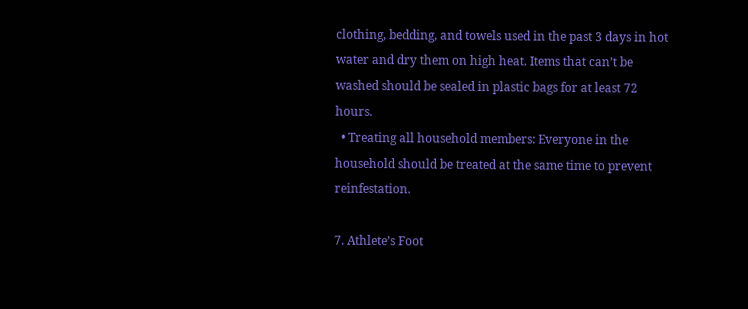clothing, bedding, and towels used in the past 3 days in hot water and dry them on high heat. Items that can’t be washed should be sealed in plastic bags for at least 72 hours.
  • Treating all household members: Everyone in the household should be treated at the same time to prevent reinfestation.

7. Athlete’s Foot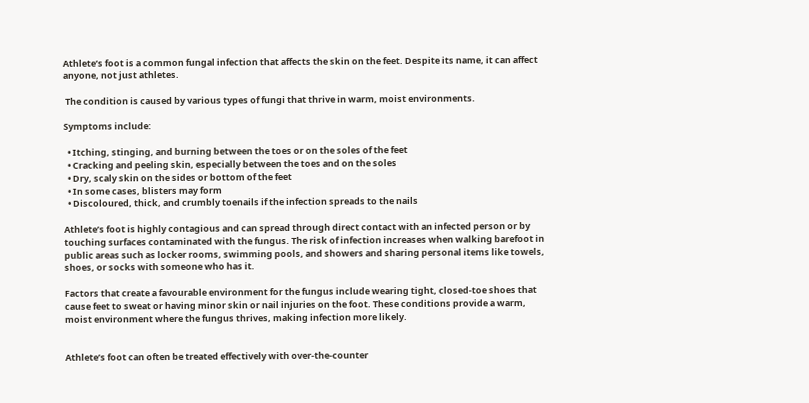Athlete’s foot is a common fungal infection that affects the skin on the feet. Despite its name, it can affect anyone, not just athletes.

 The condition is caused by various types of fungi that thrive in warm, moist environments.

Symptoms include:

  • Itching, stinging, and burning between the toes or on the soles of the feet
  • Cracking and peeling skin, especially between the toes and on the soles
  • Dry, scaly skin on the sides or bottom of the feet
  • In some cases, blisters may form
  • Discoloured, thick, and crumbly toenails if the infection spreads to the nails

Athlete’s foot is highly contagious and can spread through direct contact with an infected person or by touching surfaces contaminated with the fungus. The risk of infection increases when walking barefoot in public areas such as locker rooms, swimming pools, and showers and sharing personal items like towels, shoes, or socks with someone who has it.

Factors that create a favourable environment for the fungus include wearing tight, closed-toe shoes that cause feet to sweat or having minor skin or nail injuries on the foot. These conditions provide a warm, moist environment where the fungus thrives, making infection more likely.


Athlete’s foot can often be treated effectively with over-the-counter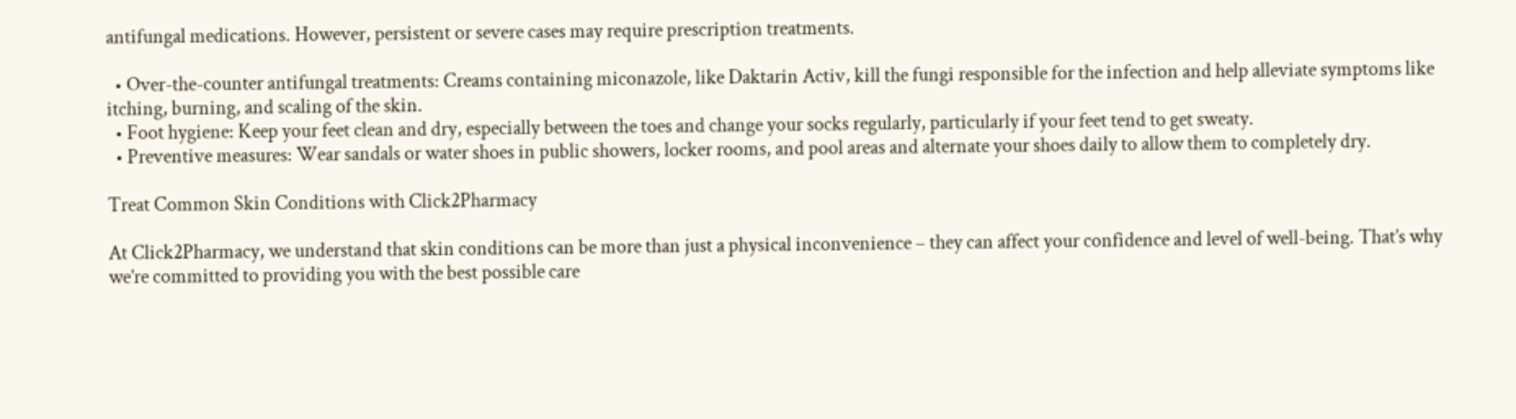antifungal medications. However, persistent or severe cases may require prescription treatments.

  • Over-the-counter antifungal treatments: Creams containing miconazole, like Daktarin Activ, kill the fungi responsible for the infection and help alleviate symptoms like itching, burning, and scaling of the skin.
  • Foot hygiene: Keep your feet clean and dry, especially between the toes and change your socks regularly, particularly if your feet tend to get sweaty.
  • Preventive measures: Wear sandals or water shoes in public showers, locker rooms, and pool areas and alternate your shoes daily to allow them to completely dry.

Treat Common Skin Conditions with Click2Pharmacy

At Click2Pharmacy, we understand that skin conditions can be more than just a physical inconvenience – they can affect your confidence and level of well-being. That’s why we’re committed to providing you with the best possible care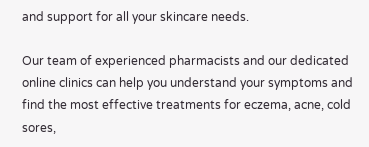and support for all your skincare needs.

Our team of experienced pharmacists and our dedicated online clinics can help you understand your symptoms and find the most effective treatments for eczema, acne, cold sores,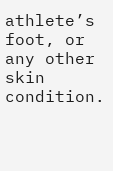athlete’s foot, or any other skin condition.